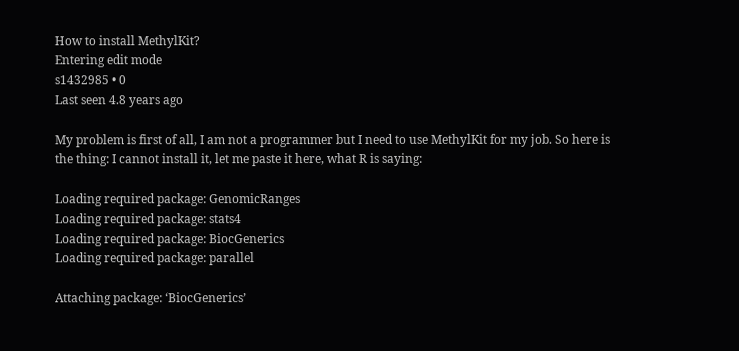How to install MethylKit?
Entering edit mode
s1432985 • 0
Last seen 4.8 years ago

My problem is first of all, I am not a programmer but I need to use MethylKit for my job. So here is the thing: I cannot install it, let me paste it here, what R is saying:

Loading required package: GenomicRanges
Loading required package: stats4
Loading required package: BiocGenerics
Loading required package: parallel

Attaching package: ‘BiocGenerics’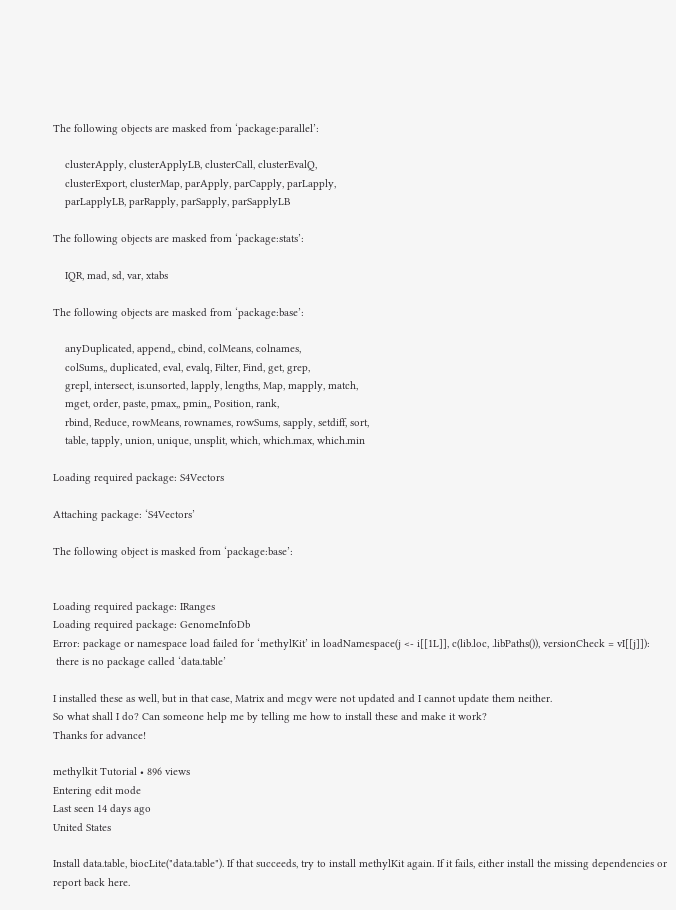The following objects are masked from ‘package:parallel’:

    clusterApply, clusterApplyLB, clusterCall, clusterEvalQ,
    clusterExport, clusterMap, parApply, parCapply, parLapply,
    parLapplyLB, parRapply, parSapply, parSapplyLB

The following objects are masked from ‘package:stats’:

    IQR, mad, sd, var, xtabs

The following objects are masked from ‘package:base’:

    anyDuplicated, append,, cbind, colMeans, colnames,
    colSums,, duplicated, eval, evalq, Filter, Find, get, grep,
    grepl, intersect, is.unsorted, lapply, lengths, Map, mapply, match,
    mget, order, paste, pmax,, pmin,, Position, rank,
    rbind, Reduce, rowMeans, rownames, rowSums, sapply, setdiff, sort,
    table, tapply, union, unique, unsplit, which, which.max, which.min

Loading required package: S4Vectors

Attaching package: ‘S4Vectors’

The following object is masked from ‘package:base’:


Loading required package: IRanges
Loading required package: GenomeInfoDb
Error: package or namespace load failed for ‘methylKit’ in loadNamespace(j <- i[[1L]], c(lib.loc, .libPaths()), versionCheck = vI[[j]]):
 there is no package called ‘data.table’

I installed these as well, but in that case, Matrix and mcgv were not updated and I cannot update them neither.
So what shall I do? Can someone help me by telling me how to install these and make it work?
Thanks for advance!

methylkit Tutorial • 896 views
Entering edit mode
Last seen 14 days ago
United States

Install data.table, biocLite("data.table"). If that succeeds, try to install methylKit again. If it fails, either install the missing dependencies or report back here.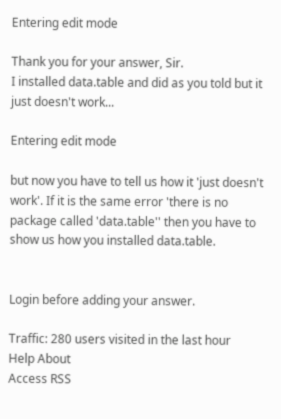Entering edit mode

Thank you for your answer, Sir.
I installed data.table and did as you told but it just doesn't work...

Entering edit mode

but now you have to tell us how it 'just doesn't work'. If it is the same error 'there is no package called 'data.table'' then you have to show us how you installed data.table.


Login before adding your answer.

Traffic: 280 users visited in the last hour
Help About
Access RSS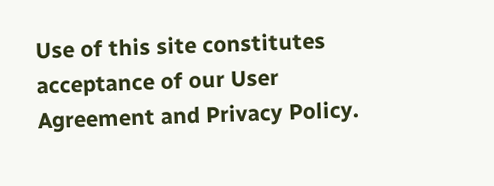Use of this site constitutes acceptance of our User Agreement and Privacy Policy.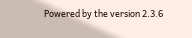Powered by the version 2.3.6